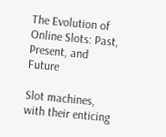The Evolution of Online Slots: Past, Present, and Future

Slot machines, with their enticing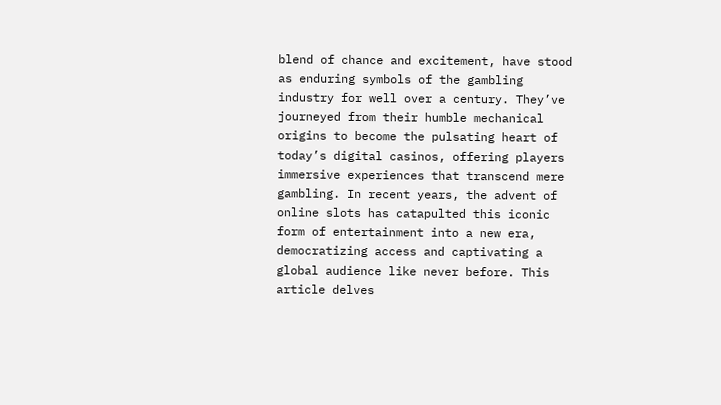blend of chance and excitement, have stood as enduring symbols of the gambling industry for well over a century. They’ve journeyed from their humble mechanical origins to become the pulsating heart of today’s digital casinos, offering players immersive experiences that transcend mere gambling. In recent years, the advent of online slots has catapulted this iconic form of entertainment into a new era, democratizing access and captivating a global audience like never before. This article delves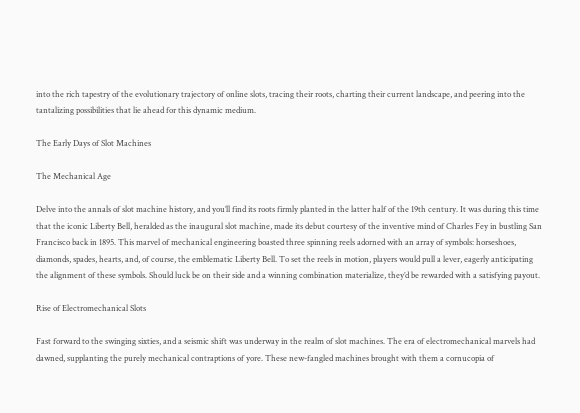into the rich tapestry of the evolutionary trajectory of online slots, tracing their roots, charting their current landscape, and peering into the tantalizing possibilities that lie ahead for this dynamic medium.

The Early Days of Slot Machines

The Mechanical Age

Delve into the annals of slot machine history, and you’ll find its roots firmly planted in the latter half of the 19th century. It was during this time that the iconic Liberty Bell, heralded as the inaugural slot machine, made its debut courtesy of the inventive mind of Charles Fey in bustling San Francisco back in 1895. This marvel of mechanical engineering boasted three spinning reels adorned with an array of symbols: horseshoes, diamonds, spades, hearts, and, of course, the emblematic Liberty Bell. To set the reels in motion, players would pull a lever, eagerly anticipating the alignment of these symbols. Should luck be on their side and a winning combination materialize, they’d be rewarded with a satisfying payout.

Rise of Electromechanical Slots

Fast forward to the swinging sixties, and a seismic shift was underway in the realm of slot machines. The era of electromechanical marvels had dawned, supplanting the purely mechanical contraptions of yore. These new-fangled machines brought with them a cornucopia of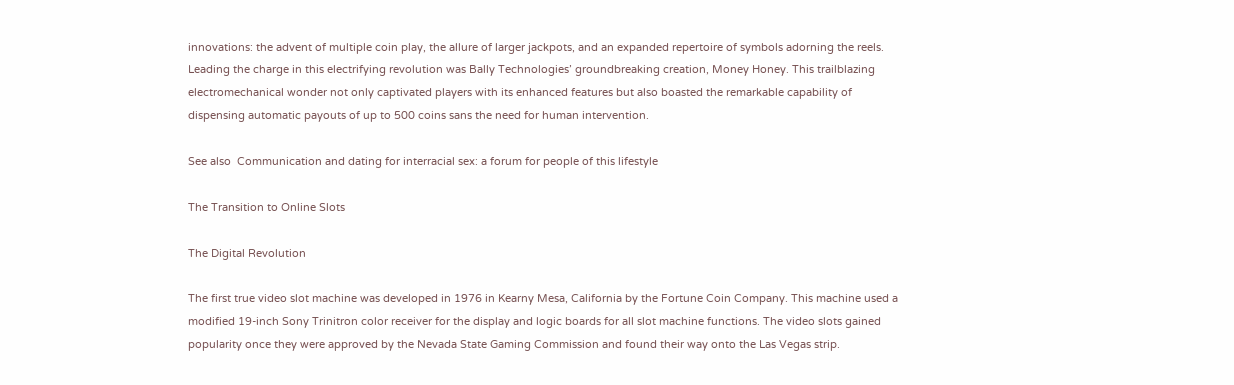innovations: the advent of multiple coin play, the allure of larger jackpots, and an expanded repertoire of symbols adorning the reels. Leading the charge in this electrifying revolution was Bally Technologies’ groundbreaking creation, Money Honey. This trailblazing electromechanical wonder not only captivated players with its enhanced features but also boasted the remarkable capability of dispensing automatic payouts of up to 500 coins sans the need for human intervention.

See also  Communication and dating for interracial sex: a forum for people of this lifestyle

The Transition to Online Slots

The Digital Revolution

The first true video slot machine was developed in 1976 in Kearny Mesa, California by the Fortune Coin Company. This machine used a modified 19-inch Sony Trinitron color receiver for the display and logic boards for all slot machine functions. The video slots gained popularity once they were approved by the Nevada State Gaming Commission and found their way onto the Las Vegas strip.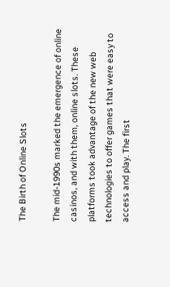The Birth of Online Slots

The mid-1990s marked the emergence of online casinos, and with them, online slots. These platforms took advantage of the new web technologies to offer games that were easy to access and play. The first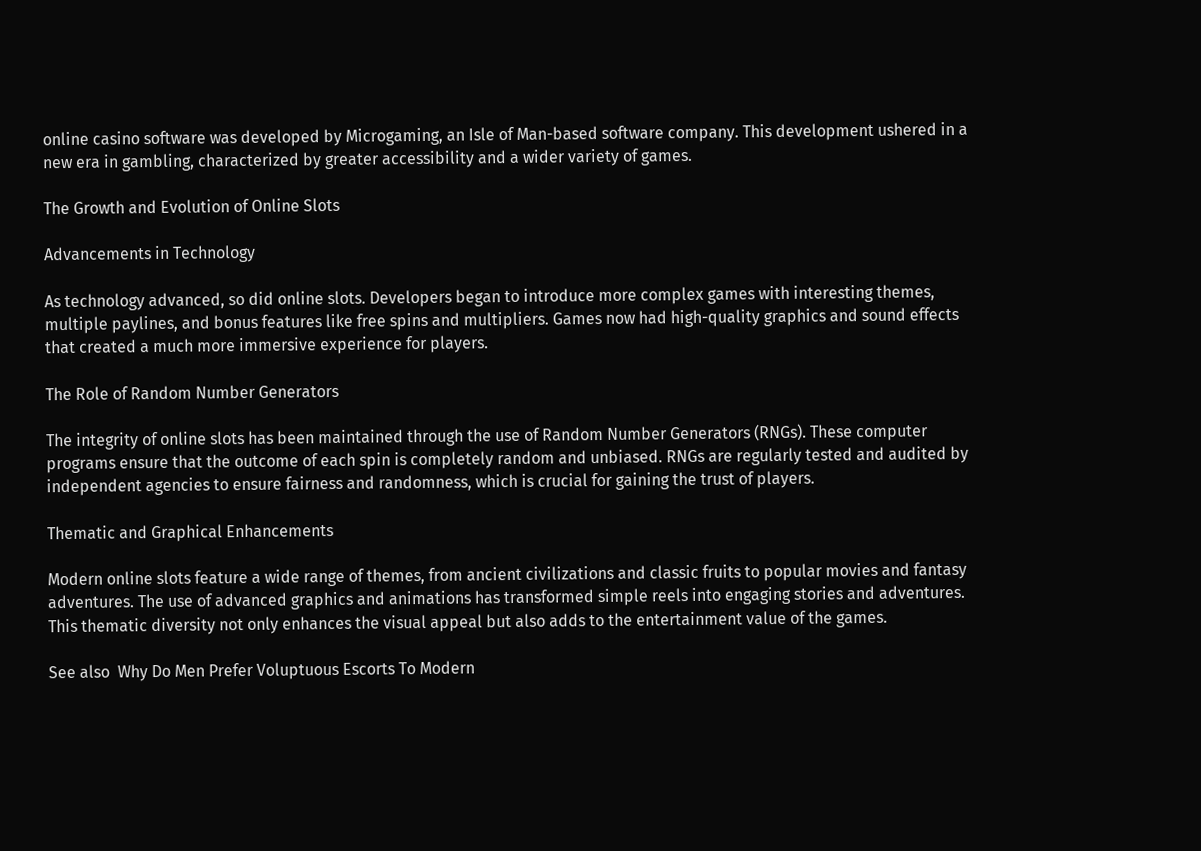online casino software was developed by Microgaming, an Isle of Man-based software company. This development ushered in a new era in gambling, characterized by greater accessibility and a wider variety of games.

The Growth and Evolution of Online Slots

Advancements in Technology

As technology advanced, so did online slots. Developers began to introduce more complex games with interesting themes, multiple paylines, and bonus features like free spins and multipliers. Games now had high-quality graphics and sound effects that created a much more immersive experience for players.

The Role of Random Number Generators

The integrity of online slots has been maintained through the use of Random Number Generators (RNGs). These computer programs ensure that the outcome of each spin is completely random and unbiased. RNGs are regularly tested and audited by independent agencies to ensure fairness and randomness, which is crucial for gaining the trust of players.

Thematic and Graphical Enhancements

Modern online slots feature a wide range of themes, from ancient civilizations and classic fruits to popular movies and fantasy adventures. The use of advanced graphics and animations has transformed simple reels into engaging stories and adventures. This thematic diversity not only enhances the visual appeal but also adds to the entertainment value of the games.

See also  Why Do Men Prefer Voluptuous Escorts To Modern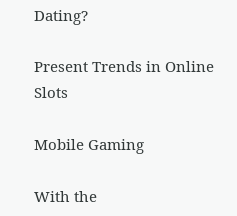Dating?

Present Trends in Online Slots

Mobile Gaming

With the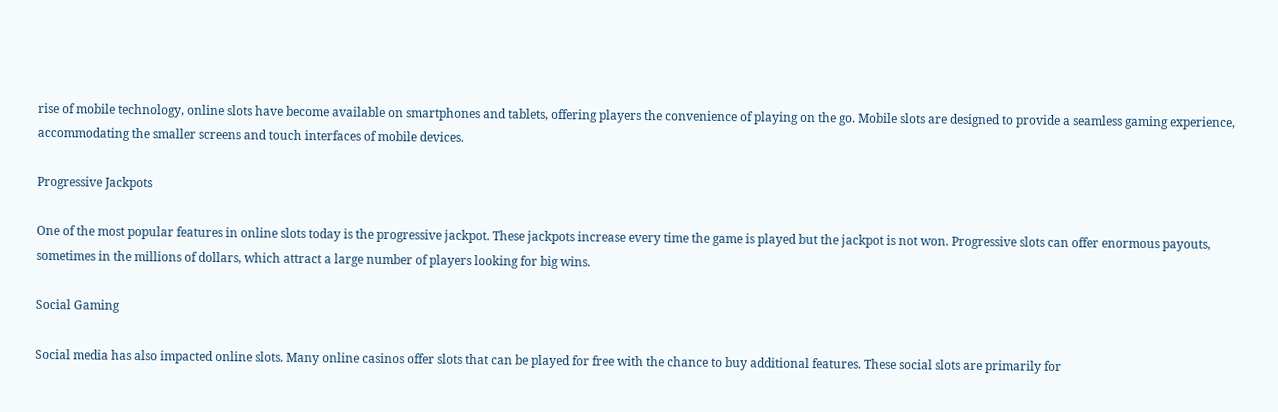rise of mobile technology, online slots have become available on smartphones and tablets, offering players the convenience of playing on the go. Mobile slots are designed to provide a seamless gaming experience, accommodating the smaller screens and touch interfaces of mobile devices.

Progressive Jackpots

One of the most popular features in online slots today is the progressive jackpot. These jackpots increase every time the game is played but the jackpot is not won. Progressive slots can offer enormous payouts, sometimes in the millions of dollars, which attract a large number of players looking for big wins.

Social Gaming

Social media has also impacted online slots. Many online casinos offer slots that can be played for free with the chance to buy additional features. These social slots are primarily for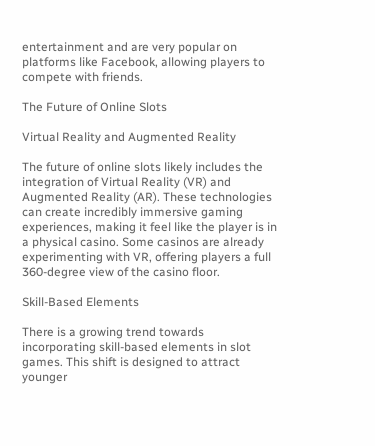entertainment and are very popular on platforms like Facebook, allowing players to compete with friends.

The Future of Online Slots

Virtual Reality and Augmented Reality

The future of online slots likely includes the integration of Virtual Reality (VR) and Augmented Reality (AR). These technologies can create incredibly immersive gaming experiences, making it feel like the player is in a physical casino. Some casinos are already experimenting with VR, offering players a full 360-degree view of the casino floor.

Skill-Based Elements

There is a growing trend towards incorporating skill-based elements in slot games. This shift is designed to attract younger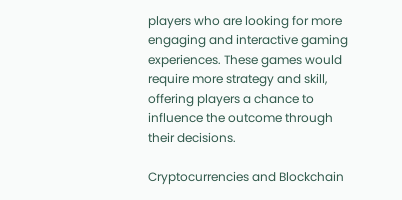players who are looking for more engaging and interactive gaming experiences. These games would require more strategy and skill, offering players a chance to influence the outcome through their decisions.

Cryptocurrencies and Blockchain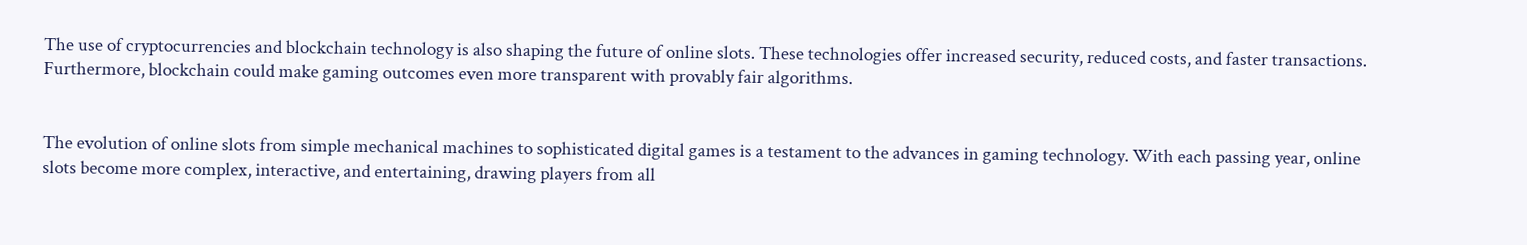The use of cryptocurrencies and blockchain technology is also shaping the future of online slots. These technologies offer increased security, reduced costs, and faster transactions. Furthermore, blockchain could make gaming outcomes even more transparent with provably fair algorithms.


The evolution of online slots from simple mechanical machines to sophisticated digital games is a testament to the advances in gaming technology. With each passing year, online slots become more complex, interactive, and entertaining, drawing players from all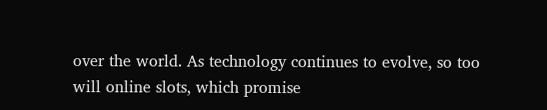over the world. As technology continues to evolve, so too will online slots, which promise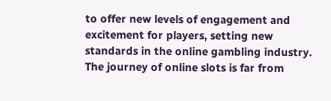to offer new levels of engagement and excitement for players, setting new standards in the online gambling industry. The journey of online slots is far from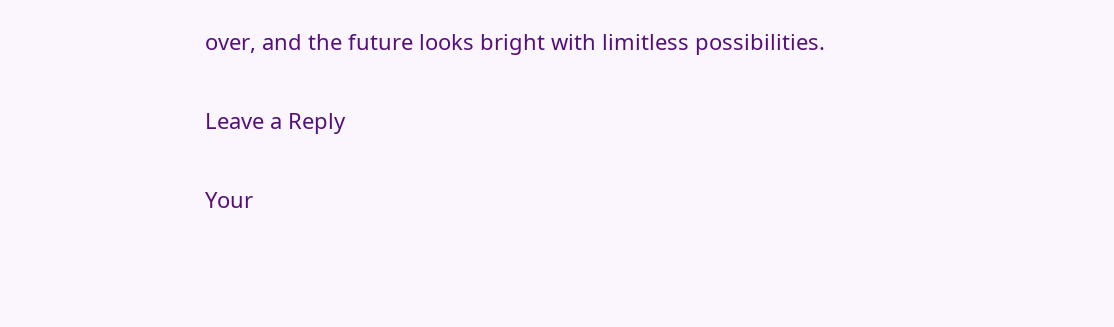over, and the future looks bright with limitless possibilities.

Leave a Reply

Your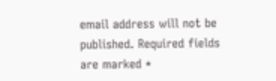email address will not be published. Required fields are marked *